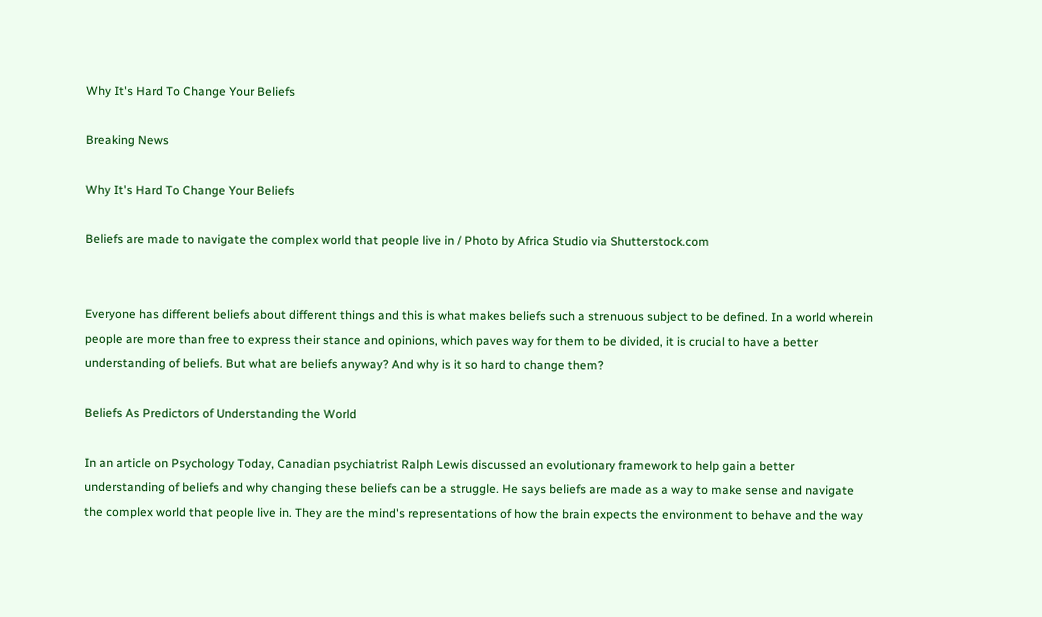Why It's Hard To Change Your Beliefs

Breaking News

Why It's Hard To Change Your Beliefs

Beliefs are made to navigate the complex world that people live in / Photo by Africa Studio via Shutterstock.com


Everyone has different beliefs about different things and this is what makes beliefs such a strenuous subject to be defined. In a world wherein people are more than free to express their stance and opinions, which paves way for them to be divided, it is crucial to have a better understanding of beliefs. But what are beliefs anyway? And why is it so hard to change them?

Beliefs As Predictors of Understanding the World

In an article on Psychology Today, Canadian psychiatrist Ralph Lewis discussed an evolutionary framework to help gain a better understanding of beliefs and why changing these beliefs can be a struggle. He says beliefs are made as a way to make sense and navigate the complex world that people live in. They are the mind's representations of how the brain expects the environment to behave and the way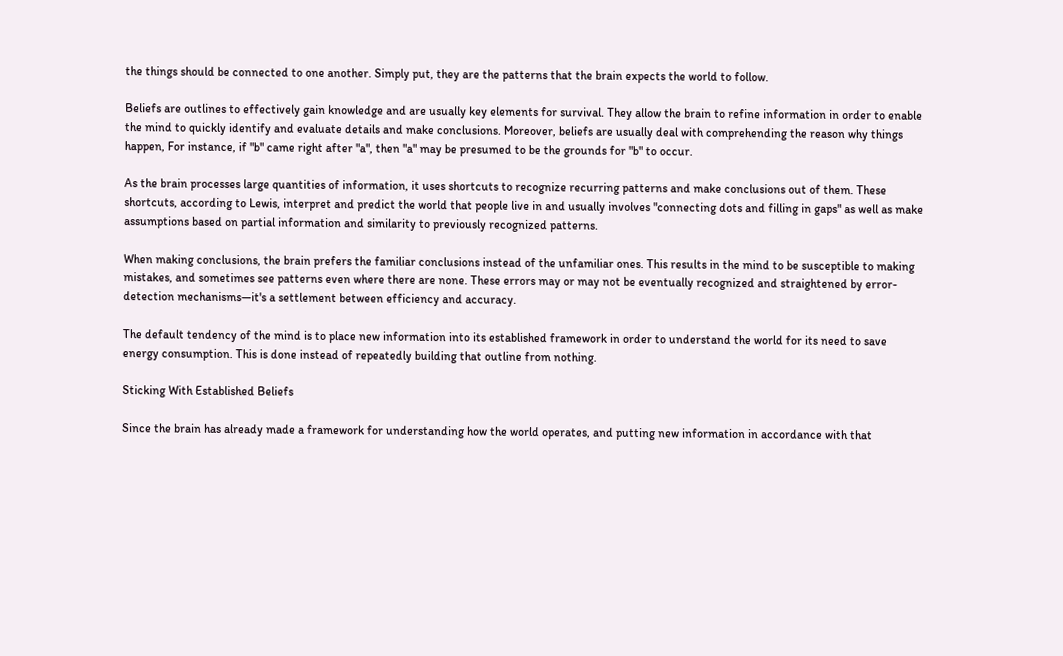the things should be connected to one another. Simply put, they are the patterns that the brain expects the world to follow.

Beliefs are outlines to effectively gain knowledge and are usually key elements for survival. They allow the brain to refine information in order to enable the mind to quickly identify and evaluate details and make conclusions. Moreover, beliefs are usually deal with comprehending the reason why things happen, For instance, if "b" came right after "a", then "a" may be presumed to be the grounds for "b" to occur.

As the brain processes large quantities of information, it uses shortcuts to recognize recurring patterns and make conclusions out of them. These shortcuts, according to Lewis, interpret and predict the world that people live in and usually involves "connecting dots and filling in gaps" as well as make assumptions based on partial information and similarity to previously recognized patterns.

When making conclusions, the brain prefers the familiar conclusions instead of the unfamiliar ones. This results in the mind to be susceptible to making mistakes, and sometimes see patterns even where there are none. These errors may or may not be eventually recognized and straightened by error-detection mechanisms—it's a settlement between efficiency and accuracy.

The default tendency of the mind is to place new information into its established framework in order to understand the world for its need to save energy consumption. This is done instead of repeatedly building that outline from nothing.

Sticking With Established Beliefs

Since the brain has already made a framework for understanding how the world operates, and putting new information in accordance with that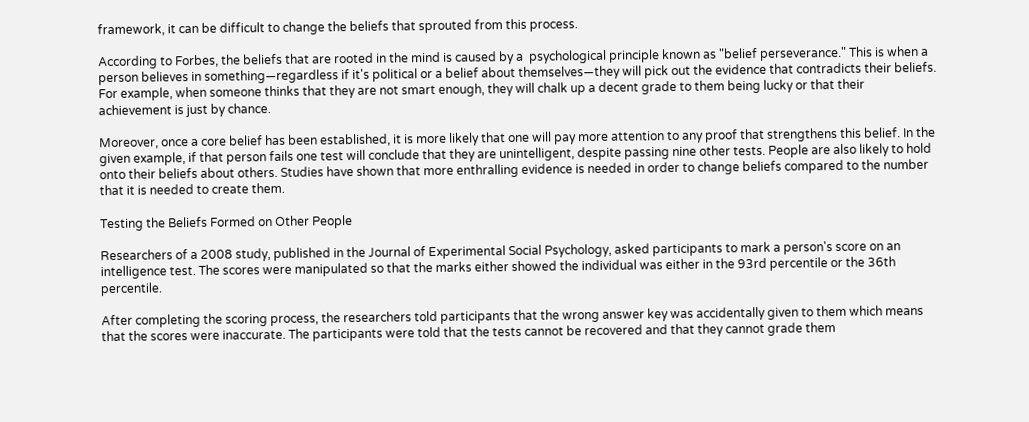framework, it can be difficult to change the beliefs that sprouted from this process.

According to Forbes, the beliefs that are rooted in the mind is caused by a  psychological principle known as "belief perseverance." This is when a person believes in something—regardless if it's political or a belief about themselves—they will pick out the evidence that contradicts their beliefs. For example, when someone thinks that they are not smart enough, they will chalk up a decent grade to them being lucky or that their achievement is just by chance.

Moreover, once a core belief has been established, it is more likely that one will pay more attention to any proof that strengthens this belief. In the given example, if that person fails one test will conclude that they are unintelligent, despite passing nine other tests. People are also likely to hold onto their beliefs about others. Studies have shown that more enthralling evidence is needed in order to change beliefs compared to the number that it is needed to create them.

Testing the Beliefs Formed on Other People

Researchers of a 2008 study, published in the Journal of Experimental Social Psychology, asked participants to mark a person's score on an intelligence test. The scores were manipulated so that the marks either showed the individual was either in the 93rd percentile or the 36th percentile.

After completing the scoring process, the researchers told participants that the wrong answer key was accidentally given to them which means that the scores were inaccurate. The participants were told that the tests cannot be recovered and that they cannot grade them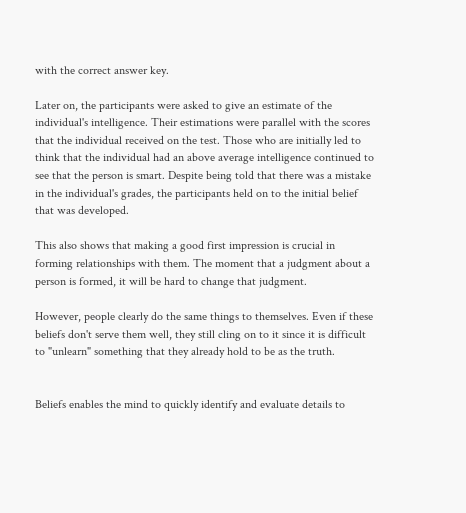with the correct answer key.

Later on, the participants were asked to give an estimate of the individual's intelligence. Their estimations were parallel with the scores that the individual received on the test. Those who are initially led to think that the individual had an above average intelligence continued to see that the person is smart. Despite being told that there was a mistake in the individual's grades, the participants held on to the initial belief that was developed.

This also shows that making a good first impression is crucial in forming relationships with them. The moment that a judgment about a person is formed, it will be hard to change that judgment.

However, people clearly do the same things to themselves. Even if these beliefs don't serve them well, they still cling on to it since it is difficult to "unlearn" something that they already hold to be as the truth.


Beliefs enables the mind to quickly identify and evaluate details to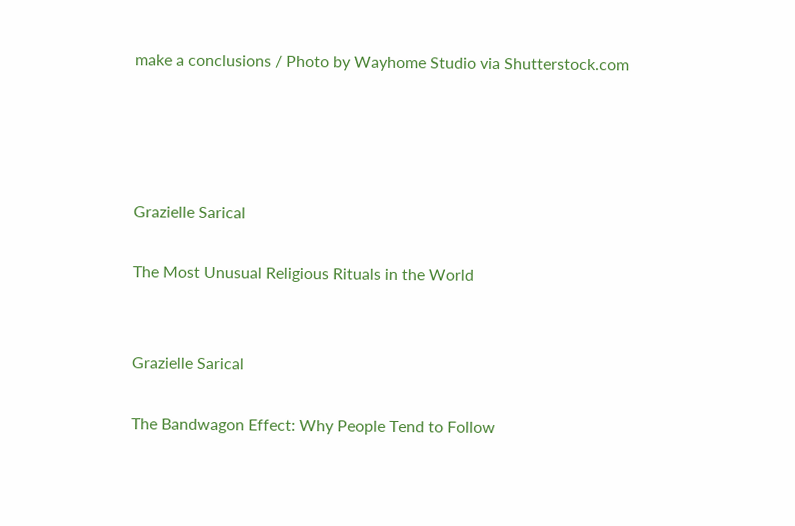make a conclusions / Photo by Wayhome Studio via Shutterstock.com




Grazielle Sarical

The Most Unusual Religious Rituals in the World


Grazielle Sarical

The Bandwagon Effect: Why People Tend to Follow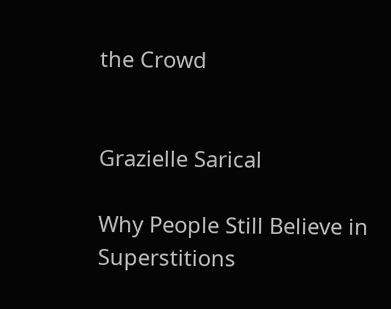the Crowd


Grazielle Sarical

Why People Still Believe in Superstitions